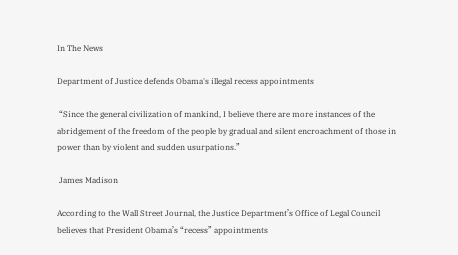In The News

Department of Justice defends Obama's illegal recess appointments

 “Since the general civilization of mankind, I believe there are more instances of the abridgement of the freedom of the people by gradual and silent encroachment of those in power than by violent and sudden usurpations.”

 James Madison

According to the Wall Street Journal, the Justice Department’s Office of Legal Council believes that President Obama’s “recess” appointments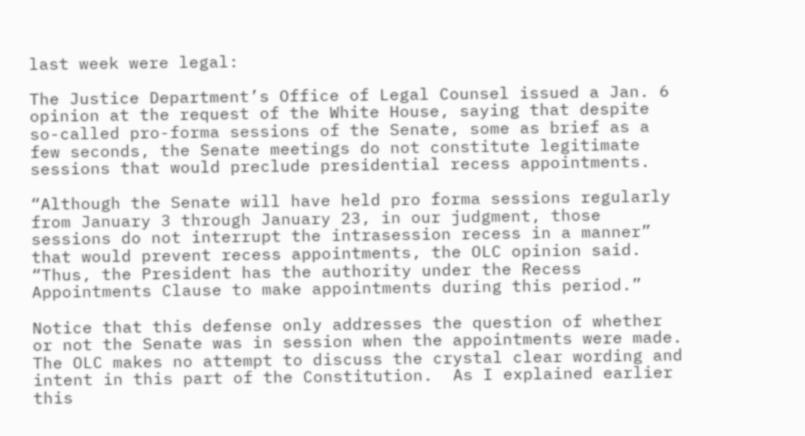last week were legal:

The Justice Department’s Office of Legal Counsel issued a Jan. 6  opinion at the request of the White House, saying that despite so-called pro-forma sessions of the Senate, some as brief as a few seconds, the Senate meetings do not constitute legitimate sessions that would preclude presidential recess appointments.

“Although the Senate will have held pro forma sessions regularly from January 3 through January 23, in our judgment, those sessions do not interrupt the intrasession recess in a manner” that would prevent recess appointments, the OLC opinion said.  “Thus, the President has the authority under the Recess Appointments Clause to make appointments during this period.”

Notice that this defense only addresses the question of whether or not the Senate was in session when the appointments were made.  The OLC makes no attempt to discuss the crystal clear wording and intent in this part of the Constitution.  As I explained earlier this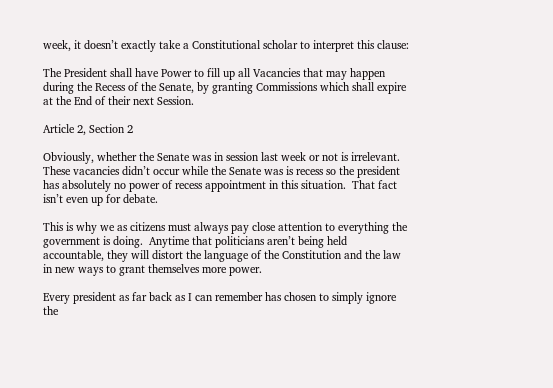week, it doesn’t exactly take a Constitutional scholar to interpret this clause:

The President shall have Power to fill up all Vacancies that may happen during the Recess of the Senate, by granting Commissions which shall expire at the End of their next Session.

Article 2, Section 2

Obviously, whether the Senate was in session last week or not is irrelevant.  These vacancies didn’t occur while the Senate was is recess so the president has absolutely no power of recess appointment in this situation.  That fact isn’t even up for debate.

This is why we as citizens must always pay close attention to everything the government is doing.  Anytime that politicians aren’t being held accountable, they will distort the language of the Constitution and the law in new ways to grant themselves more power.

Every president as far back as I can remember has chosen to simply ignore the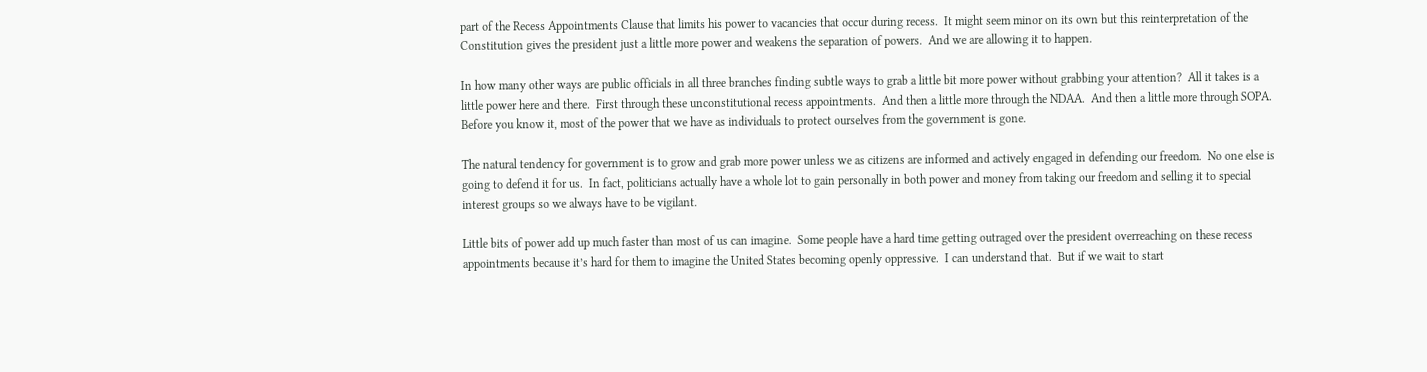part of the Recess Appointments Clause that limits his power to vacancies that occur during recess.  It might seem minor on its own but this reinterpretation of the Constitution gives the president just a little more power and weakens the separation of powers.  And we are allowing it to happen.

In how many other ways are public officials in all three branches finding subtle ways to grab a little bit more power without grabbing your attention?  All it takes is a little power here and there.  First through these unconstitutional recess appointments.  And then a little more through the NDAA.  And then a little more through SOPA.  Before you know it, most of the power that we have as individuals to protect ourselves from the government is gone.

The natural tendency for government is to grow and grab more power unless we as citizens are informed and actively engaged in defending our freedom.  No one else is going to defend it for us.  In fact, politicians actually have a whole lot to gain personally in both power and money from taking our freedom and selling it to special interest groups so we always have to be vigilant.

Little bits of power add up much faster than most of us can imagine.  Some people have a hard time getting outraged over the president overreaching on these recess appointments because it’s hard for them to imagine the United States becoming openly oppressive.  I can understand that.  But if we wait to start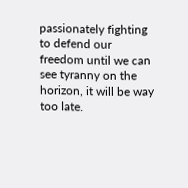passionately fighting to defend our freedom until we can see tyranny on the horizon, it will be way too late.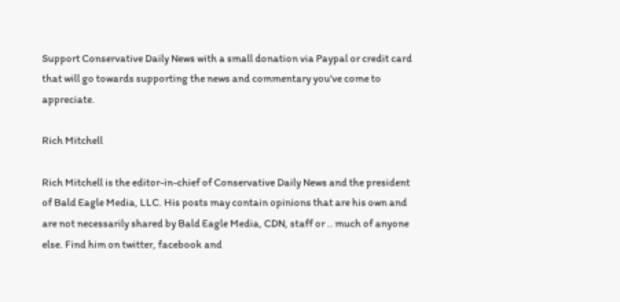Support Conservative Daily News with a small donation via Paypal or credit card that will go towards supporting the news and commentary you've come to appreciate.

Rich Mitchell

Rich Mitchell is the editor-in-chief of Conservative Daily News and the president of Bald Eagle Media, LLC. His posts may contain opinions that are his own and are not necessarily shared by Bald Eagle Media, CDN, staff or .. much of anyone else. Find him on twitter, facebook and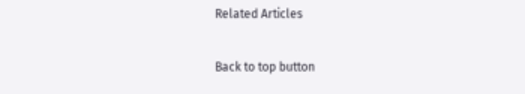Related Articles

Back to top button